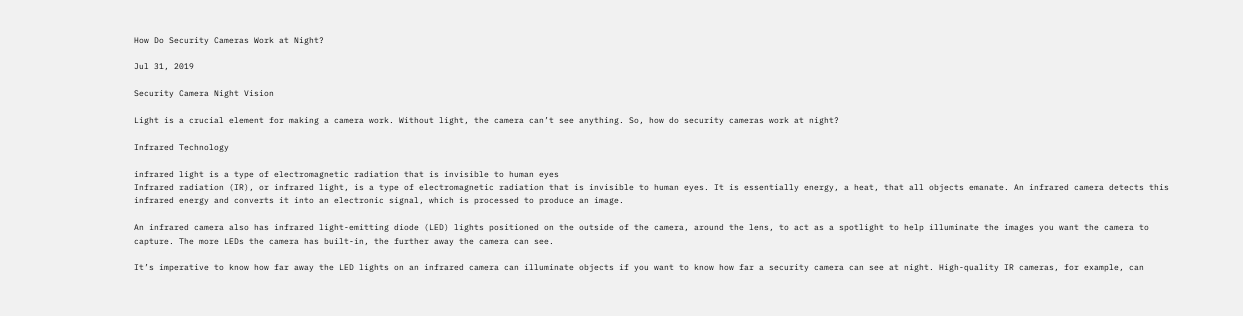How Do Security Cameras Work at Night?

Jul 31, 2019

Security Camera Night Vision

Light is a crucial element for making a camera work. Without light, the camera can’t see anything. So, how do security cameras work at night?

Infrared Technology

infrared light is a type of electromagnetic radiation that is invisible to human eyes
Infrared radiation (IR), or infrared light, is a type of electromagnetic radiation that is invisible to human eyes. It is essentially energy, a heat, that all objects emanate. An infrared camera detects this infrared energy and converts it into an electronic signal, which is processed to produce an image.

An infrared camera also has infrared light-emitting diode (LED) lights positioned on the outside of the camera, around the lens, to act as a spotlight to help illuminate the images you want the camera to capture. The more LEDs the camera has built-in, the further away the camera can see.

It’s imperative to know how far away the LED lights on an infrared camera can illuminate objects if you want to know how far a security camera can see at night. High-quality IR cameras, for example, can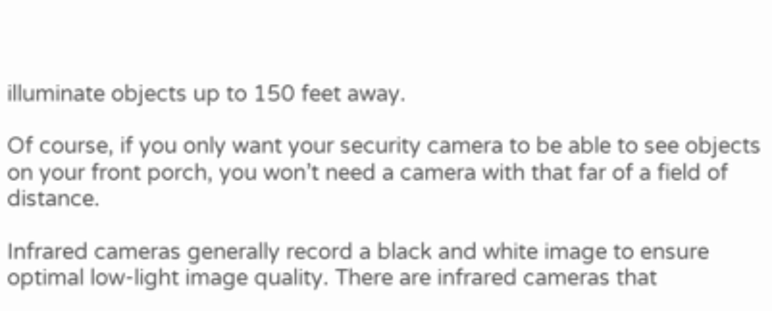illuminate objects up to 150 feet away.

Of course, if you only want your security camera to be able to see objects on your front porch, you won’t need a camera with that far of a field of distance.

Infrared cameras generally record a black and white image to ensure optimal low-light image quality. There are infrared cameras that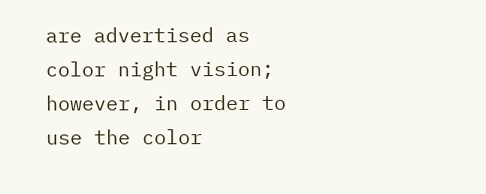are advertised as color night vision; however, in order to use the color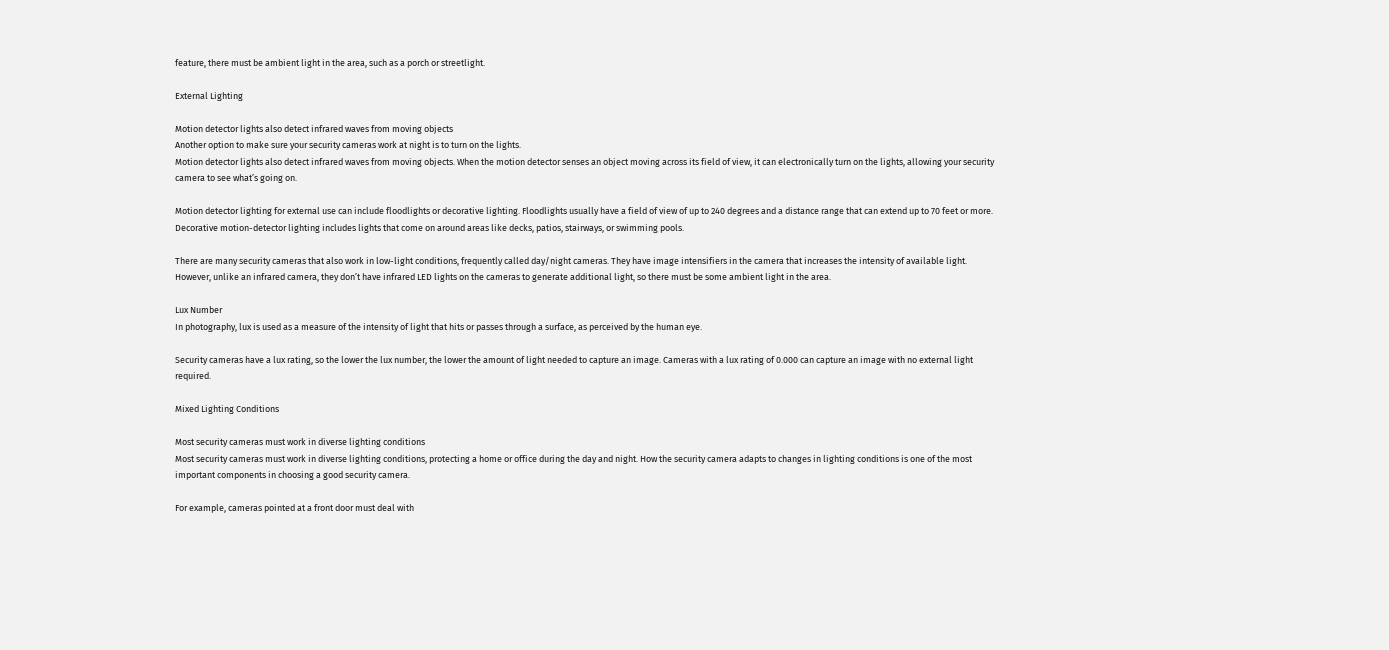feature, there must be ambient light in the area, such as a porch or streetlight.

External Lighting

Motion detector lights also detect infrared waves from moving objects
Another option to make sure your security cameras work at night is to turn on the lights.
Motion detector lights also detect infrared waves from moving objects. When the motion detector senses an object moving across its field of view, it can electronically turn on the lights, allowing your security camera to see what’s going on.

Motion detector lighting for external use can include floodlights or decorative lighting. Floodlights usually have a field of view of up to 240 degrees and a distance range that can extend up to 70 feet or more. Decorative motion-detector lighting includes lights that come on around areas like decks, patios, stairways, or swimming pools.

There are many security cameras that also work in low-light conditions, frequently called day/night cameras. They have image intensifiers in the camera that increases the intensity of available light. However, unlike an infrared camera, they don’t have infrared LED lights on the cameras to generate additional light, so there must be some ambient light in the area.

Lux Number
In photography, lux is used as a measure of the intensity of light that hits or passes through a surface, as perceived by the human eye.

Security cameras have a lux rating, so the lower the lux number, the lower the amount of light needed to capture an image. Cameras with a lux rating of 0.000 can capture an image with no external light required.

Mixed Lighting Conditions

Most security cameras must work in diverse lighting conditions
Most security cameras must work in diverse lighting conditions, protecting a home or office during the day and night. How the security camera adapts to changes in lighting conditions is one of the most important components in choosing a good security camera.

For example, cameras pointed at a front door must deal with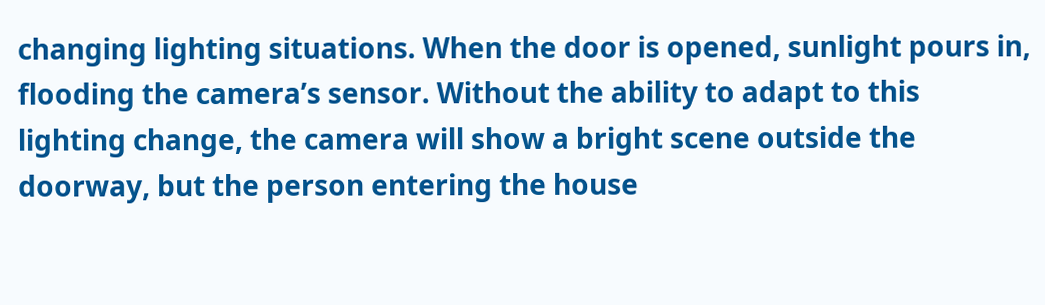changing lighting situations. When the door is opened, sunlight pours in, flooding the camera’s sensor. Without the ability to adapt to this lighting change, the camera will show a bright scene outside the doorway, but the person entering the house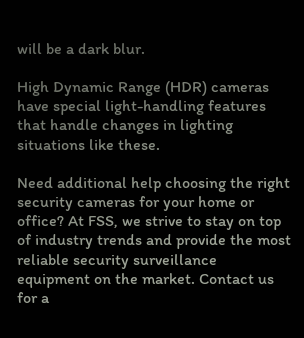will be a dark blur.

High Dynamic Range (HDR) cameras have special light-handling features that handle changes in lighting situations like these.

Need additional help choosing the right security cameras for your home or office? At FSS, we strive to stay on top of industry trends and provide the most reliable security surveillance equipment on the market. Contact us for a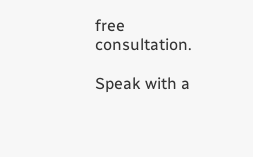free consultation.

Speak with a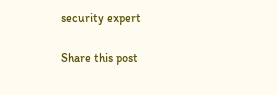security expert

Share this post